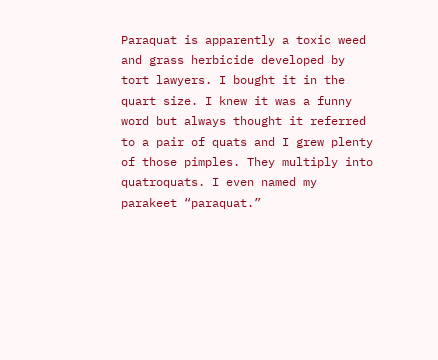Paraquat is apparently a toxic weed and grass herbicide developed by tort lawyers. I bought it in the quart size. I knew it was a funny word but always thought it referred to a pair of quats and I grew plenty of those pimples. They multiply into quatroquats. I even named my parakeet “paraquat.”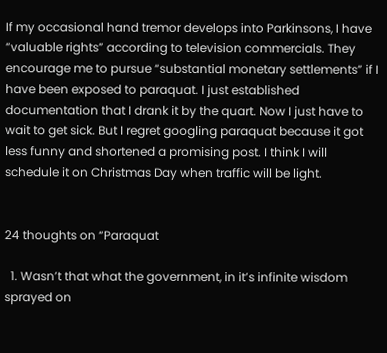If my occasional hand tremor develops into Parkinsons, I have “valuable rights” according to television commercials. They encourage me to pursue “substantial monetary settlements” if I have been exposed to paraquat. I just established documentation that I drank it by the quart. Now I just have to wait to get sick. But I regret googling paraquat because it got less funny and shortened a promising post. I think I will schedule it on Christmas Day when traffic will be light.


24 thoughts on “Paraquat

  1. Wasn’t that what the government, in it’s infinite wisdom sprayed on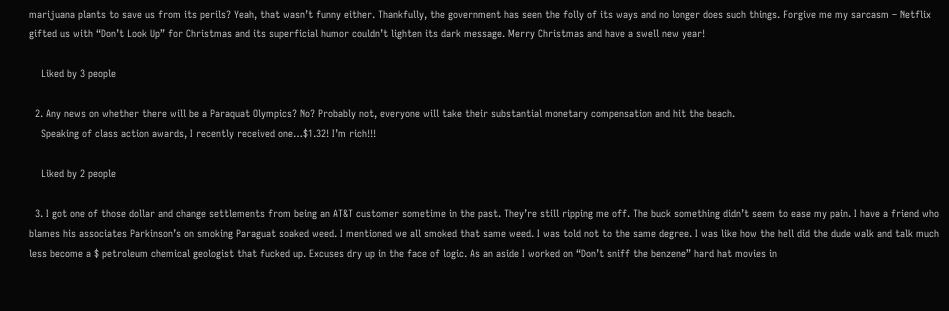marijuana plants to save us from its perils? Yeah, that wasn’t funny either. Thankfully, the government has seen the folly of its ways and no longer does such things. Forgive me my sarcasm – Netflix gifted us with “Don’t Look Up” for Christmas and its superficial humor couldn’t lighten its dark message. Merry Christmas and have a swell new year!

    Liked by 3 people

  2. Any news on whether there will be a Paraquat Olympics? No? Probably not, everyone will take their substantial monetary compensation and hit the beach.
    Speaking of class action awards, I recently received one…$1.32! I’m rich!!!

    Liked by 2 people

  3. I got one of those dollar and change settlements from being an AT&T customer sometime in the past. They’re still ripping me off. The buck something didn’t seem to ease my pain. I have a friend who blames his associates Parkinson’s on smoking Paraguat soaked weed. I mentioned we all smoked that same weed. I was told not to the same degree. I was like how the hell did the dude walk and talk much less become a $ petroleum chemical geologist that fucked up. Excuses dry up in the face of logic. As an aside I worked on “Don’t sniff the benzene” hard hat movies in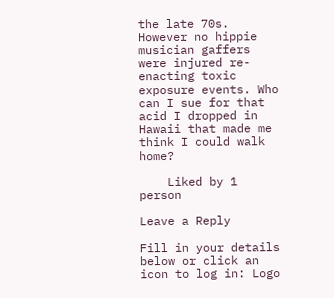the late 70s. However no hippie musician gaffers were injured re-enacting toxic exposure events. Who can I sue for that acid I dropped in Hawaii that made me think I could walk home?

    Liked by 1 person

Leave a Reply

Fill in your details below or click an icon to log in: Logo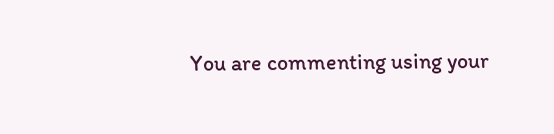You are commenting using your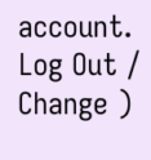account. Log Out /  Change )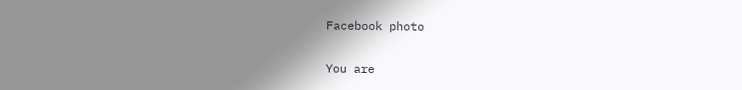Facebook photo

You are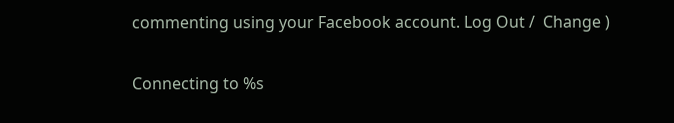commenting using your Facebook account. Log Out /  Change )

Connecting to %s